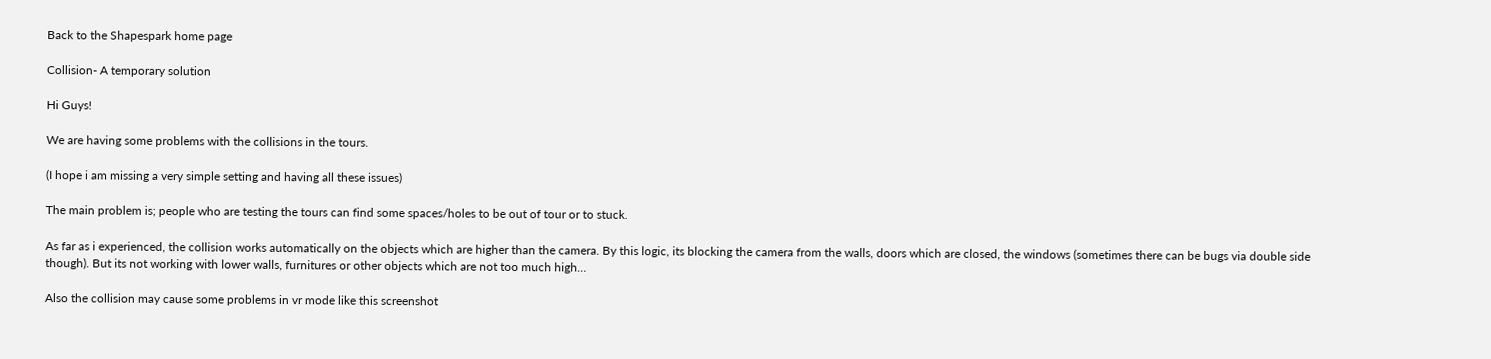Back to the Shapespark home page

Collision- A temporary solution

Hi Guys!

We are having some problems with the collisions in the tours.

(I hope i am missing a very simple setting and having all these issues)

The main problem is; people who are testing the tours can find some spaces/holes to be out of tour or to stuck.

As far as i experienced, the collision works automatically on the objects which are higher than the camera. By this logic, its blocking the camera from the walls, doors which are closed, the windows (sometimes there can be bugs via double side though). But its not working with lower walls, furnitures or other objects which are not too much high…

Also the collision may cause some problems in vr mode like this screenshot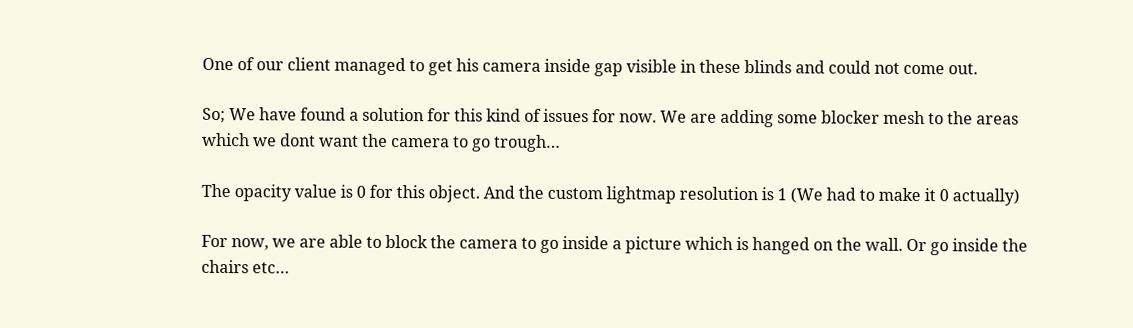One of our client managed to get his camera inside gap visible in these blinds and could not come out.

So; We have found a solution for this kind of issues for now. We are adding some blocker mesh to the areas which we dont want the camera to go trough…

The opacity value is 0 for this object. And the custom lightmap resolution is 1 (We had to make it 0 actually)

For now, we are able to block the camera to go inside a picture which is hanged on the wall. Or go inside the chairs etc…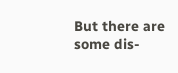But there are some dis-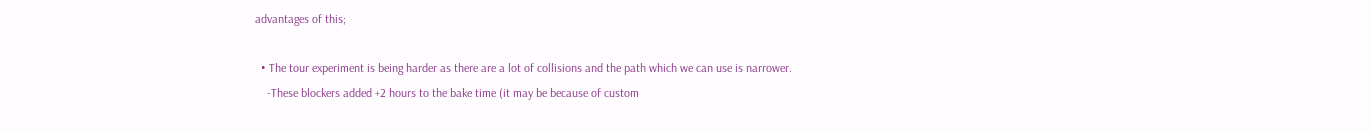advantages of this;

  • The tour experiment is being harder as there are a lot of collisions and the path which we can use is narrower.
    -These blockers added +2 hours to the bake time (it may be because of custom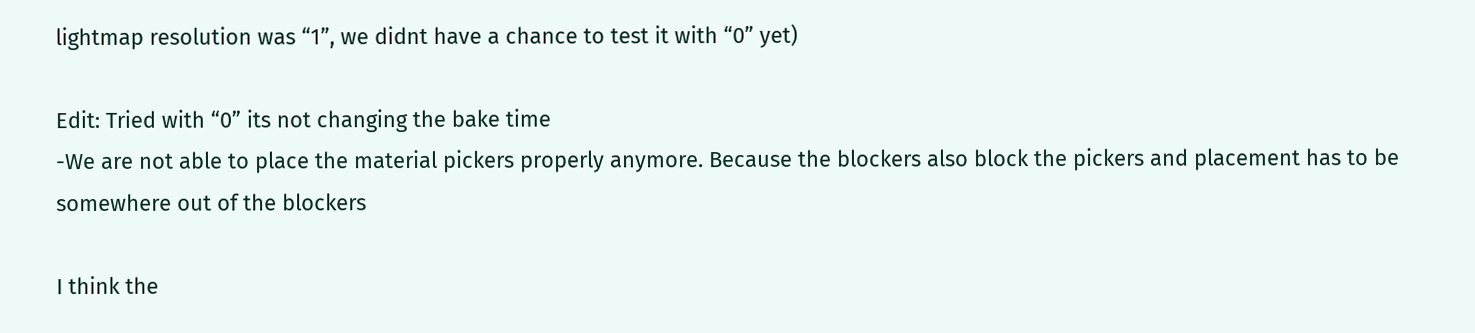lightmap resolution was “1”, we didnt have a chance to test it with “0” yet)

Edit: Tried with “0” its not changing the bake time
-We are not able to place the material pickers properly anymore. Because the blockers also block the pickers and placement has to be somewhere out of the blockers

I think the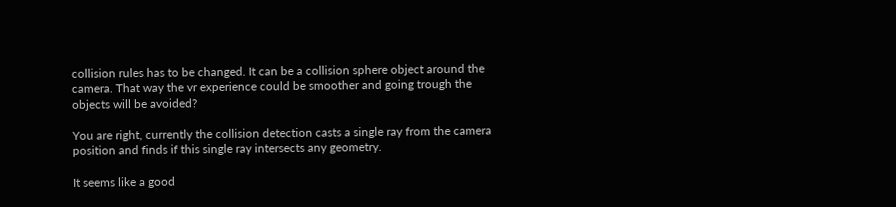collision rules has to be changed. It can be a collision sphere object around the camera. That way the vr experience could be smoother and going trough the objects will be avoided?

You are right, currently the collision detection casts a single ray from the camera position and finds if this single ray intersects any geometry.

It seems like a good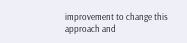improvement to change this approach and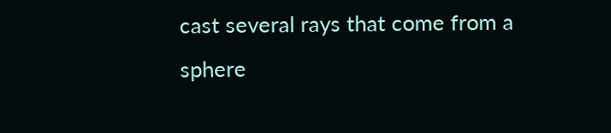cast several rays that come from a sphere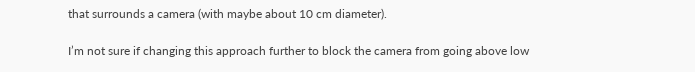that surrounds a camera (with maybe about 10 cm diameter).

I’m not sure if changing this approach further to block the camera from going above low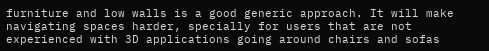furniture and low walls is a good generic approach. It will make navigating spaces harder, specially for users that are not experienced with 3D applications going around chairs and sofas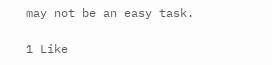may not be an easy task.

1 Like